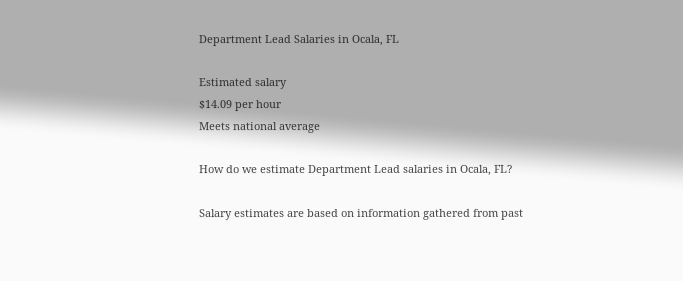Department Lead Salaries in Ocala, FL

Estimated salary
$14.09 per hour
Meets national average

How do we estimate Department Lead salaries in Ocala, FL?

Salary estimates are based on information gathered from past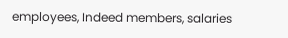employees, Indeed members, salaries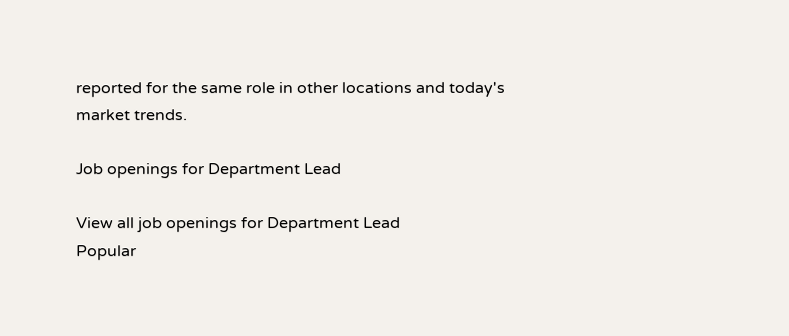reported for the same role in other locations and today's market trends.

Job openings for Department Lead

View all job openings for Department Lead
Popular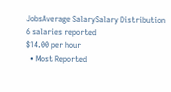JobsAverage SalarySalary Distribution
6 salaries reported
$14.00 per hour
  • Most Reported